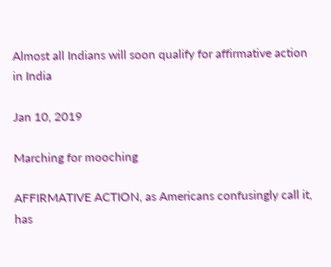Almost all Indians will soon qualify for affirmative action in India

Jan 10, 2019

Marching for mooching

AFFIRMATIVE ACTION, as Americans confusingly call it, has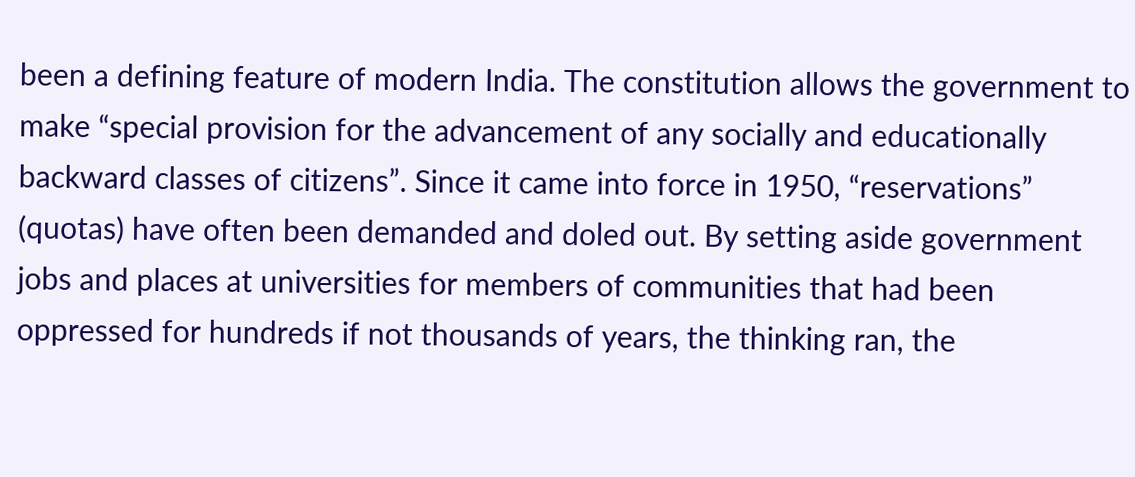been a defining feature of modern India. The constitution allows the government to make “special provision for the advancement of any socially and educationally backward classes of citizens”. Since it came into force in 1950, “reservations” (quotas) have often been demanded and doled out. By setting aside government jobs and places at universities for members of communities that had been oppressed for hundreds if not thousands of years, the thinking ran, the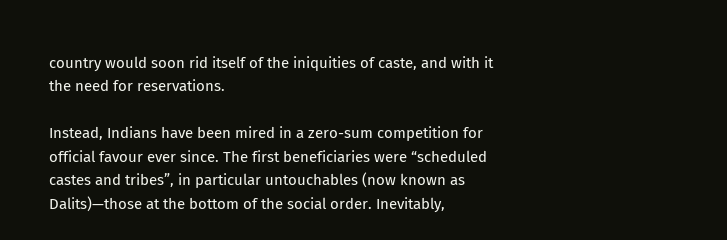country would soon rid itself of the iniquities of caste, and with it the need for reservations.

Instead, Indians have been mired in a zero-sum competition for official favour ever since. The first beneficiaries were “scheduled castes and tribes”, in particular untouchables (now known as Dalits)—those at the bottom of the social order. Inevitably,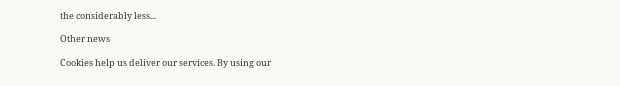the considerably less...

Other news

Cookies help us deliver our services. By using our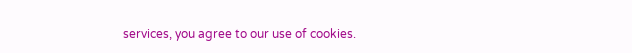services, you agree to our use of cookies.